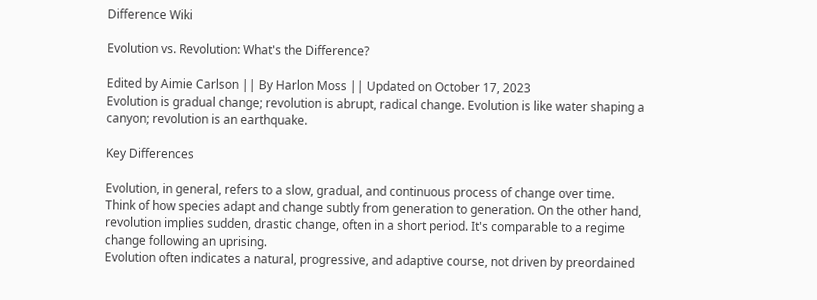Difference Wiki

Evolution vs. Revolution: What's the Difference?

Edited by Aimie Carlson || By Harlon Moss || Updated on October 17, 2023
Evolution is gradual change; revolution is abrupt, radical change. Evolution is like water shaping a canyon; revolution is an earthquake.

Key Differences

Evolution, in general, refers to a slow, gradual, and continuous process of change over time. Think of how species adapt and change subtly from generation to generation. On the other hand, revolution implies sudden, drastic change, often in a short period. It's comparable to a regime change following an uprising.
Evolution often indicates a natural, progressive, and adaptive course, not driven by preordained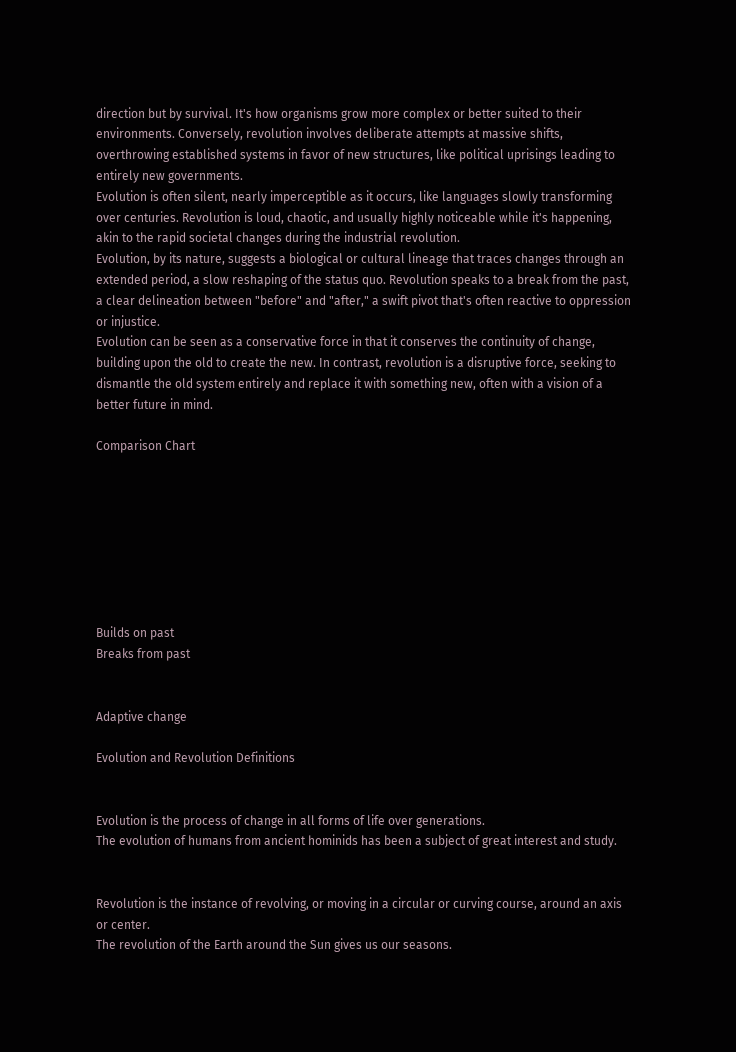direction but by survival. It's how organisms grow more complex or better suited to their environments. Conversely, revolution involves deliberate attempts at massive shifts, overthrowing established systems in favor of new structures, like political uprisings leading to entirely new governments.
Evolution is often silent, nearly imperceptible as it occurs, like languages slowly transforming over centuries. Revolution is loud, chaotic, and usually highly noticeable while it's happening, akin to the rapid societal changes during the industrial revolution.
Evolution, by its nature, suggests a biological or cultural lineage that traces changes through an extended period, a slow reshaping of the status quo. Revolution speaks to a break from the past, a clear delineation between "before" and "after," a swift pivot that's often reactive to oppression or injustice.
Evolution can be seen as a conservative force in that it conserves the continuity of change, building upon the old to create the new. In contrast, revolution is a disruptive force, seeking to dismantle the old system entirely and replace it with something new, often with a vision of a better future in mind.

Comparison Chart








Builds on past
Breaks from past


Adaptive change

Evolution and Revolution Definitions


Evolution is the process of change in all forms of life over generations.
The evolution of humans from ancient hominids has been a subject of great interest and study.


Revolution is the instance of revolving, or moving in a circular or curving course, around an axis or center.
The revolution of the Earth around the Sun gives us our seasons.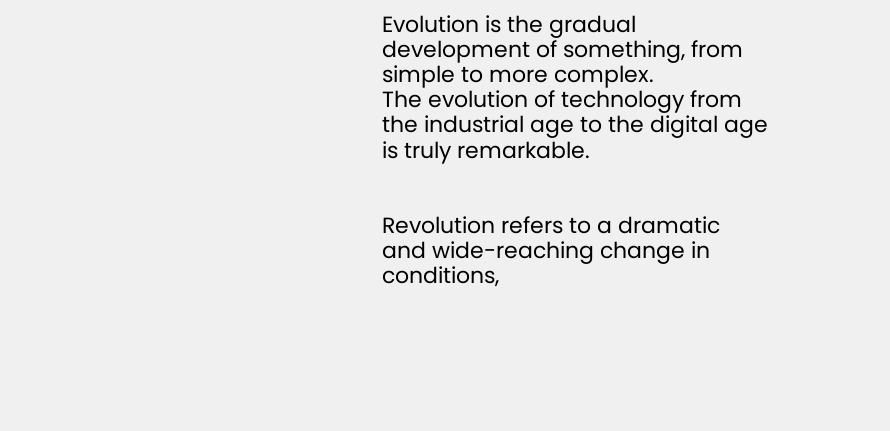Evolution is the gradual development of something, from simple to more complex.
The evolution of technology from the industrial age to the digital age is truly remarkable.


Revolution refers to a dramatic and wide-reaching change in conditions,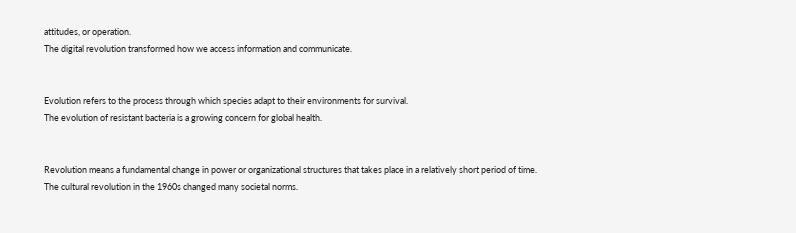attitudes, or operation.
The digital revolution transformed how we access information and communicate.


Evolution refers to the process through which species adapt to their environments for survival.
The evolution of resistant bacteria is a growing concern for global health.


Revolution means a fundamental change in power or organizational structures that takes place in a relatively short period of time.
The cultural revolution in the 1960s changed many societal norms.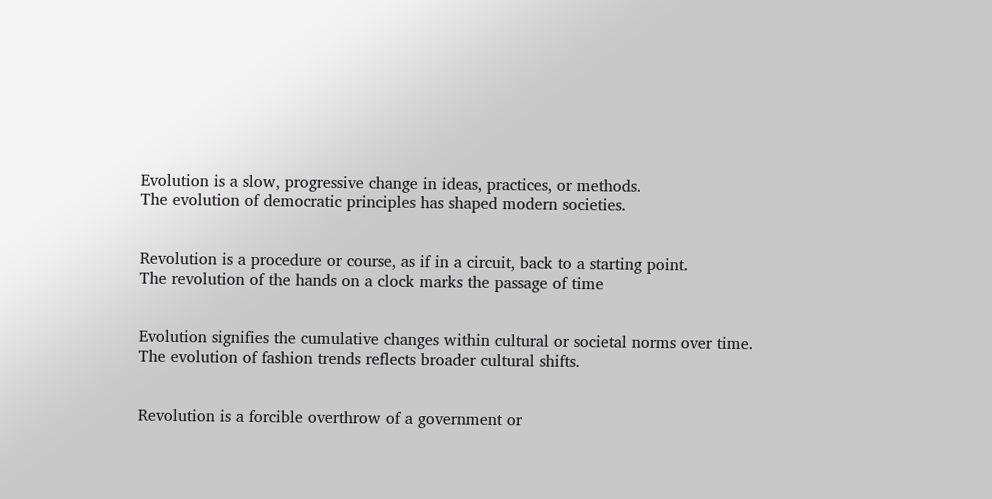Evolution is a slow, progressive change in ideas, practices, or methods.
The evolution of democratic principles has shaped modern societies.


Revolution is a procedure or course, as if in a circuit, back to a starting point.
The revolution of the hands on a clock marks the passage of time


Evolution signifies the cumulative changes within cultural or societal norms over time.
The evolution of fashion trends reflects broader cultural shifts.


Revolution is a forcible overthrow of a government or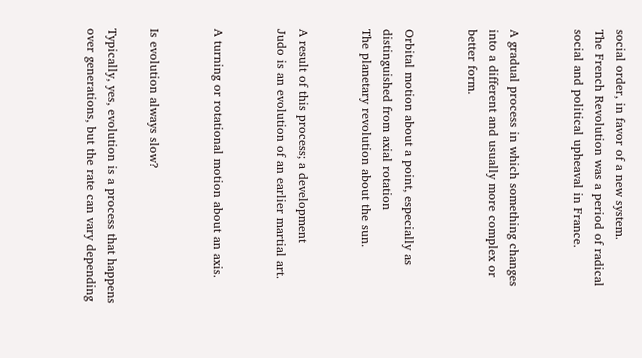social order, in favor of a new system.
The French Revolution was a period of radical social and political upheaval in France.


A gradual process in which something changes into a different and usually more complex or better form.


Orbital motion about a point, especially as distinguished from axial rotation
The planetary revolution about the sun.


A result of this process; a development
Judo is an evolution of an earlier martial art.


A turning or rotational motion about an axis.


Is evolution always slow?

Typically, yes, evolution is a process that happens over generations, but the rate can vary depending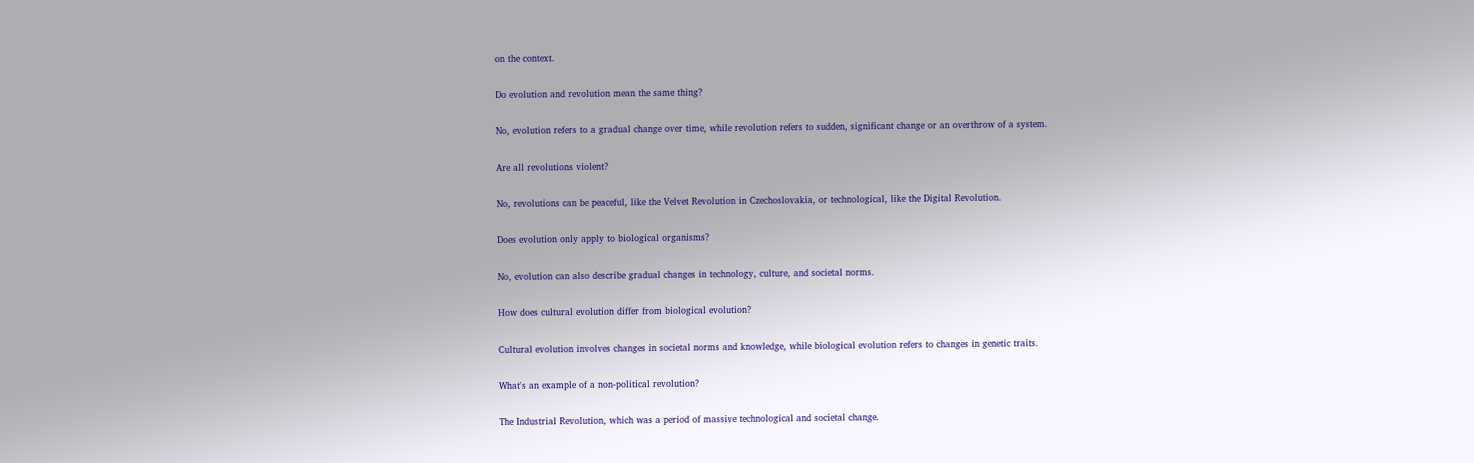on the context.

Do evolution and revolution mean the same thing?

No, evolution refers to a gradual change over time, while revolution refers to sudden, significant change or an overthrow of a system.

Are all revolutions violent?

No, revolutions can be peaceful, like the Velvet Revolution in Czechoslovakia, or technological, like the Digital Revolution.

Does evolution only apply to biological organisms?

No, evolution can also describe gradual changes in technology, culture, and societal norms.

How does cultural evolution differ from biological evolution?

Cultural evolution involves changes in societal norms and knowledge, while biological evolution refers to changes in genetic traits.

What's an example of a non-political revolution?

The Industrial Revolution, which was a period of massive technological and societal change.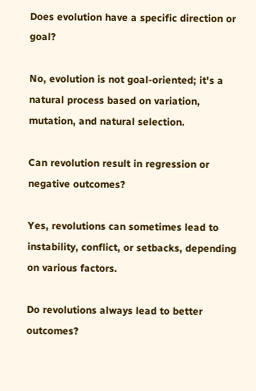Does evolution have a specific direction or goal?

No, evolution is not goal-oriented; it's a natural process based on variation, mutation, and natural selection.

Can revolution result in regression or negative outcomes?

Yes, revolutions can sometimes lead to instability, conflict, or setbacks, depending on various factors.

Do revolutions always lead to better outcomes?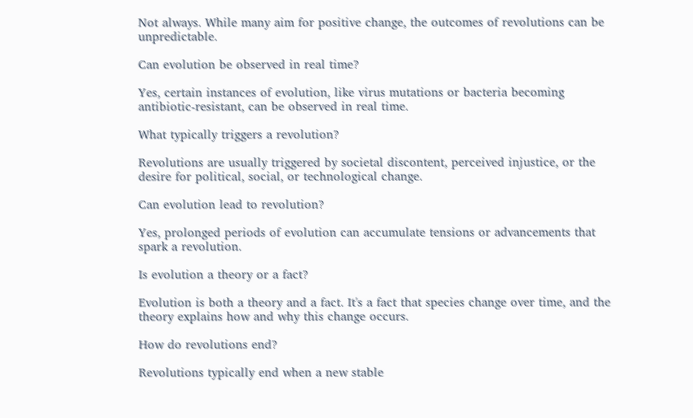Not always. While many aim for positive change, the outcomes of revolutions can be unpredictable.

Can evolution be observed in real time?

Yes, certain instances of evolution, like virus mutations or bacteria becoming antibiotic-resistant, can be observed in real time.

What typically triggers a revolution?

Revolutions are usually triggered by societal discontent, perceived injustice, or the desire for political, social, or technological change.

Can evolution lead to revolution?

Yes, prolonged periods of evolution can accumulate tensions or advancements that spark a revolution.

Is evolution a theory or a fact?

Evolution is both a theory and a fact. It's a fact that species change over time, and the theory explains how and why this change occurs.

How do revolutions end?

Revolutions typically end when a new stable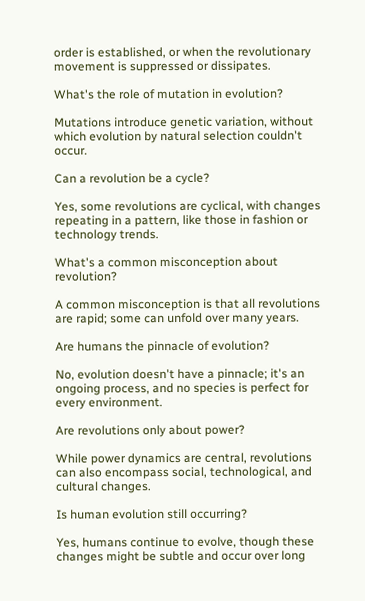order is established, or when the revolutionary movement is suppressed or dissipates.

What's the role of mutation in evolution?

Mutations introduce genetic variation, without which evolution by natural selection couldn't occur.

Can a revolution be a cycle?

Yes, some revolutions are cyclical, with changes repeating in a pattern, like those in fashion or technology trends.

What's a common misconception about revolution?

A common misconception is that all revolutions are rapid; some can unfold over many years.

Are humans the pinnacle of evolution?

No, evolution doesn't have a pinnacle; it's an ongoing process, and no species is perfect for every environment.

Are revolutions only about power?

While power dynamics are central, revolutions can also encompass social, technological, and cultural changes.

Is human evolution still occurring?

Yes, humans continue to evolve, though these changes might be subtle and occur over long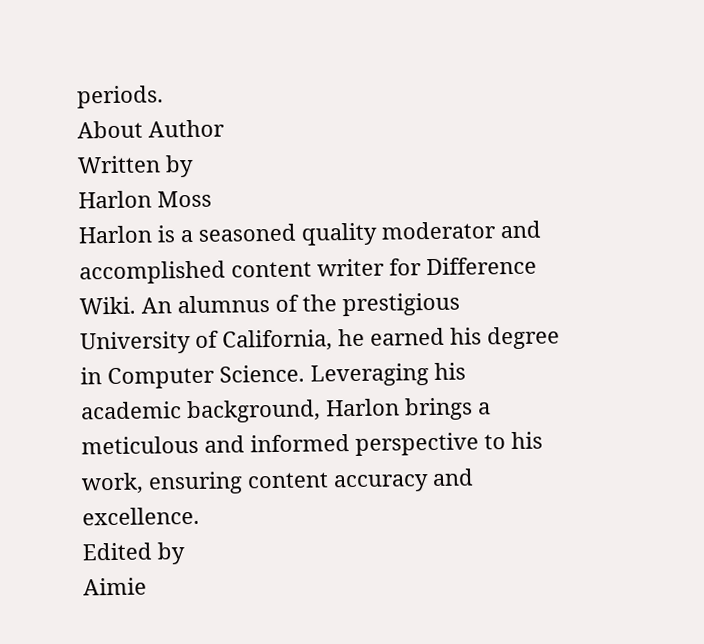periods.
About Author
Written by
Harlon Moss
Harlon is a seasoned quality moderator and accomplished content writer for Difference Wiki. An alumnus of the prestigious University of California, he earned his degree in Computer Science. Leveraging his academic background, Harlon brings a meticulous and informed perspective to his work, ensuring content accuracy and excellence.
Edited by
Aimie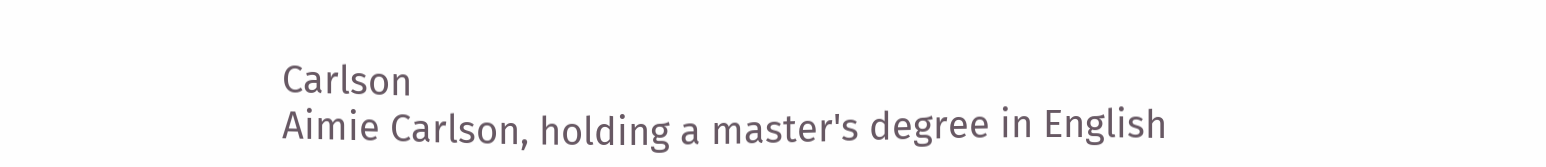Carlson
Aimie Carlson, holding a master's degree in English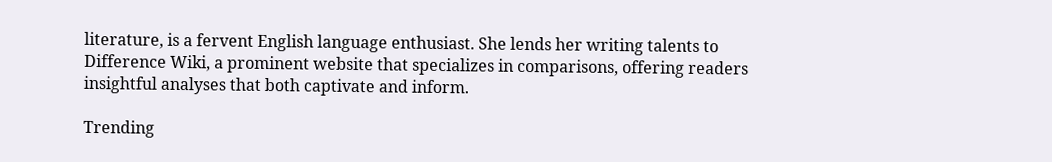literature, is a fervent English language enthusiast. She lends her writing talents to Difference Wiki, a prominent website that specializes in comparisons, offering readers insightful analyses that both captivate and inform.

Trending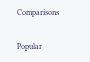Comparisons

Popular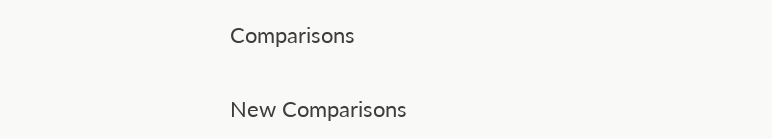Comparisons

New Comparisons